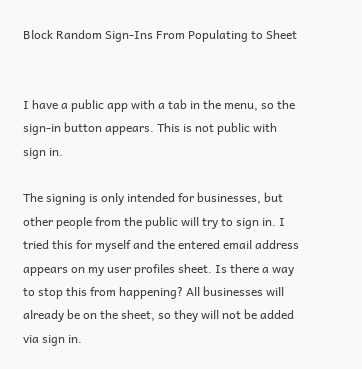Block Random Sign-Ins From Populating to Sheet


I have a public app with a tab in the menu, so the sign-in button appears. This is not public with sign in.

The signing is only intended for businesses, but other people from the public will try to sign in. I tried this for myself and the entered email address appears on my user profiles sheet. Is there a way to stop this from happening? All businesses will already be on the sheet, so they will not be added via sign in.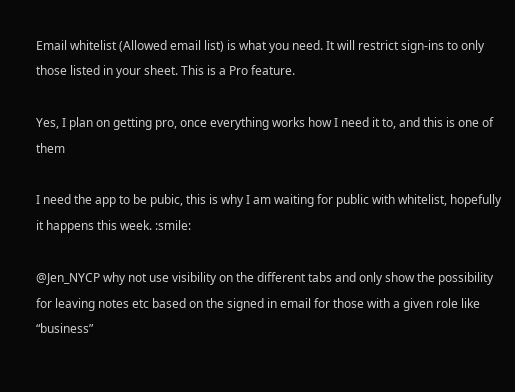Email whitelist (Allowed email list) is what you need. It will restrict sign-ins to only those listed in your sheet. This is a Pro feature.

Yes, I plan on getting pro, once everything works how I need it to, and this is one of them

I need the app to be pubic, this is why I am waiting for public with whitelist, hopefully it happens this week. :smile:

@Jen_NYCP why not use visibility on the different tabs and only show the possibility for leaving notes etc based on the signed in email for those with a given role like “business”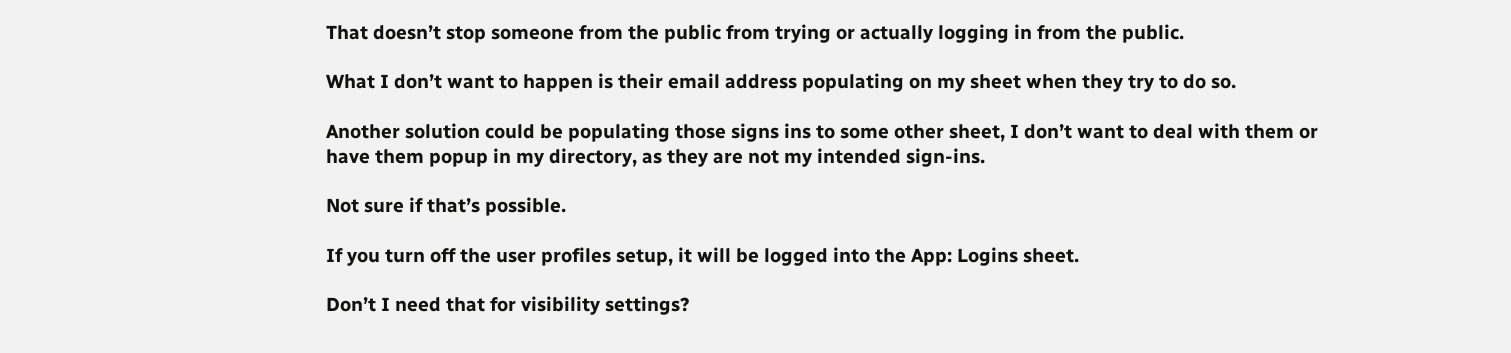That doesn’t stop someone from the public from trying or actually logging in from the public.

What I don’t want to happen is their email address populating on my sheet when they try to do so.

Another solution could be populating those signs ins to some other sheet, I don’t want to deal with them or have them popup in my directory, as they are not my intended sign-ins.

Not sure if that’s possible.

If you turn off the user profiles setup, it will be logged into the App: Logins sheet.

Don’t I need that for visibility settings?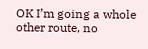OK I’m going a whole other route, no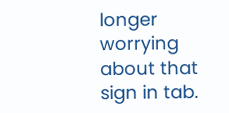longer worrying about that sign in tab.